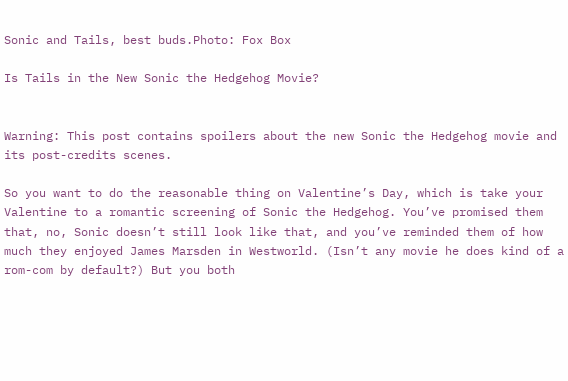Sonic and Tails, best buds.Photo: Fox Box

Is Tails in the New Sonic the Hedgehog Movie?


Warning: This post contains spoilers about the new Sonic the Hedgehog movie and its post-credits scenes.

So you want to do the reasonable thing on Valentine’s Day, which is take your Valentine to a romantic screening of Sonic the Hedgehog. You’ve promised them that, no, Sonic doesn’t still look like that, and you’ve reminded them of how much they enjoyed James Marsden in Westworld. (Isn’t any movie he does kind of a rom-com by default?) But you both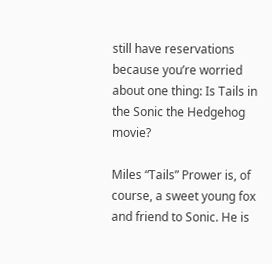still have reservations because you’re worried about one thing: Is Tails in the Sonic the Hedgehog movie?

Miles “Tails” Prower is, of course, a sweet young fox and friend to Sonic. He is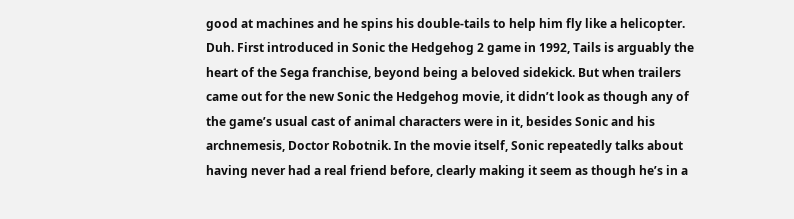good at machines and he spins his double-tails to help him fly like a helicopter. Duh. First introduced in Sonic the Hedgehog 2 game in 1992, Tails is arguably the heart of the Sega franchise, beyond being a beloved sidekick. But when trailers came out for the new Sonic the Hedgehog movie, it didn’t look as though any of the game’s usual cast of animal characters were in it, besides Sonic and his archnemesis, Doctor Robotnik. In the movie itself, Sonic repeatedly talks about having never had a real friend before, clearly making it seem as though he’s in a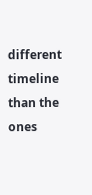different timeline than the ones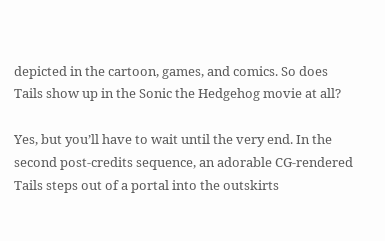depicted in the cartoon, games, and comics. So does Tails show up in the Sonic the Hedgehog movie at all?

Yes, but you’ll have to wait until the very end. In the second post-credits sequence, an adorable CG-rendered Tails steps out of a portal into the outskirts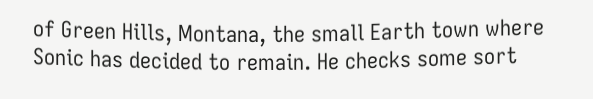of Green Hills, Montana, the small Earth town where Sonic has decided to remain. He checks some sort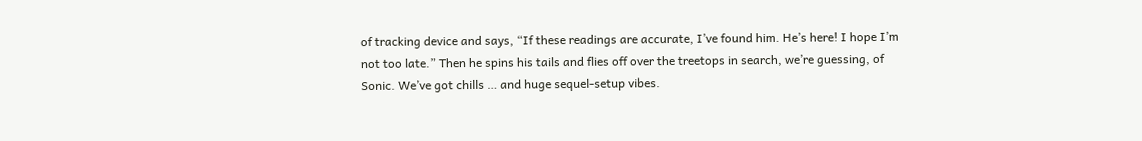of tracking device and says, “If these readings are accurate, I’ve found him. He’s here! I hope I’m not too late.” Then he spins his tails and flies off over the treetops in search, we’re guessing, of Sonic. We’ve got chills … and huge sequel-setup vibes.